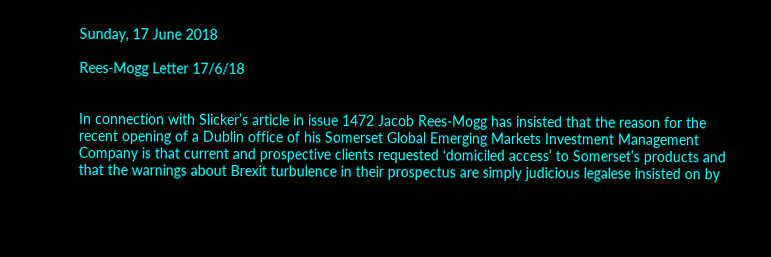Sunday, 17 June 2018

Rees-Mogg Letter 17/6/18


In connection with Slicker’s article in issue 1472 Jacob Rees-Mogg has insisted that the reason for the recent opening of a Dublin office of his Somerset Global Emerging Markets Investment Management Company is that current and prospective clients requested ‘domiciled access’ to Somerset’s products and that the warnings about Brexit turbulence in their prospectus are simply judicious legalese insisted on by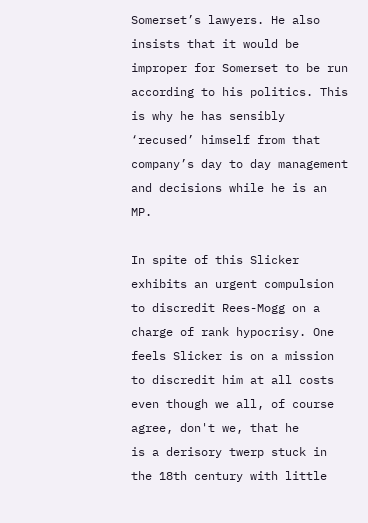Somerset’s lawyers. He also insists that it would be improper for Somerset to be run according to his politics. This is why he has sensibly ‘recused’ himself from that company’s day to day management and decisions while he is an MP.

In spite of this Slicker exhibits an urgent compulsion to discredit Rees-Mogg on a charge of rank hypocrisy. One feels Slicker is on a mission to discredit him at all costs even though we all, of course agree, don't we, that he
is a derisory twerp stuck in the 18th century with little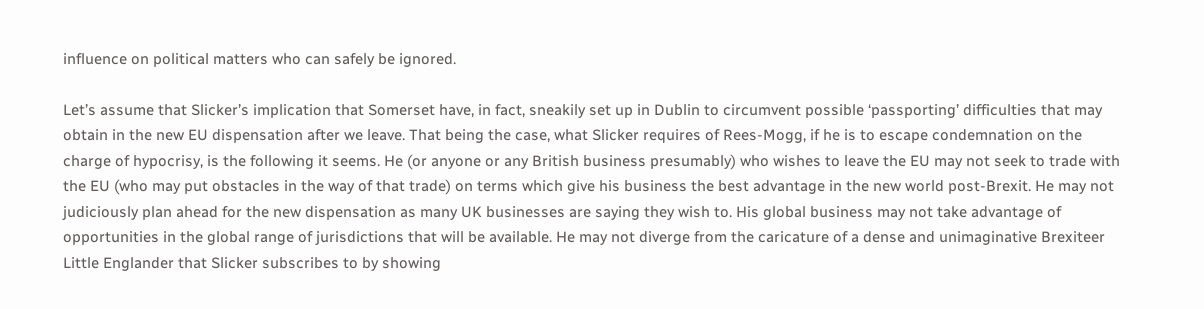influence on political matters who can safely be ignored.

Let’s assume that Slicker’s implication that Somerset have, in fact, sneakily set up in Dublin to circumvent possible ‘passporting’ difficulties that may obtain in the new EU dispensation after we leave. That being the case, what Slicker requires of Rees-Mogg, if he is to escape condemnation on the charge of hypocrisy, is the following it seems. He (or anyone or any British business presumably) who wishes to leave the EU may not seek to trade with the EU (who may put obstacles in the way of that trade) on terms which give his business the best advantage in the new world post-Brexit. He may not judiciously plan ahead for the new dispensation as many UK businesses are saying they wish to. His global business may not take advantage of opportunities in the global range of jurisdictions that will be available. He may not diverge from the caricature of a dense and unimaginative Brexiteer Little Englander that Slicker subscribes to by showing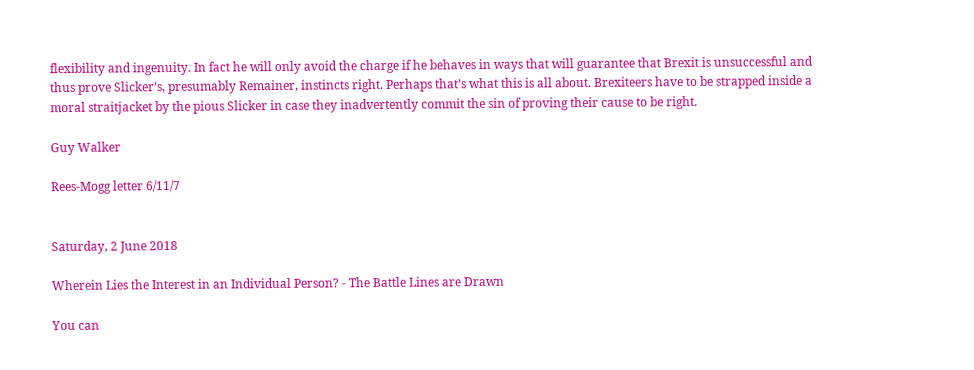flexibility and ingenuity. In fact he will only avoid the charge if he behaves in ways that will guarantee that Brexit is unsuccessful and thus prove Slicker’s, presumably Remainer, instincts right. Perhaps that’s what this is all about. Brexiteers have to be strapped inside a moral straitjacket by the pious Slicker in case they inadvertently commit the sin of proving their cause to be right.

Guy Walker

Rees-Mogg letter 6/11/7


Saturday, 2 June 2018

Wherein Lies the Interest in an Individual Person? - The Battle Lines are Drawn

You can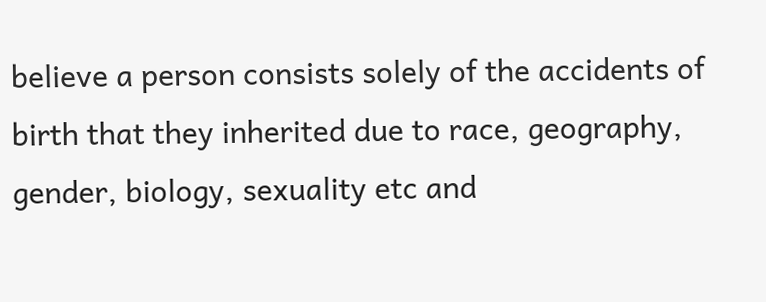believe a person consists solely of the accidents of birth that they inherited due to race, geography, gender, biology, sexuality etc and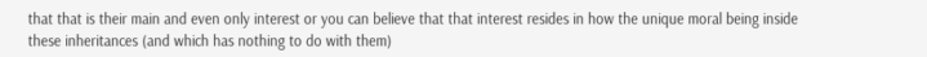that that is their main and even only interest or you can believe that that interest resides in how the unique moral being inside these inheritances (and which has nothing to do with them)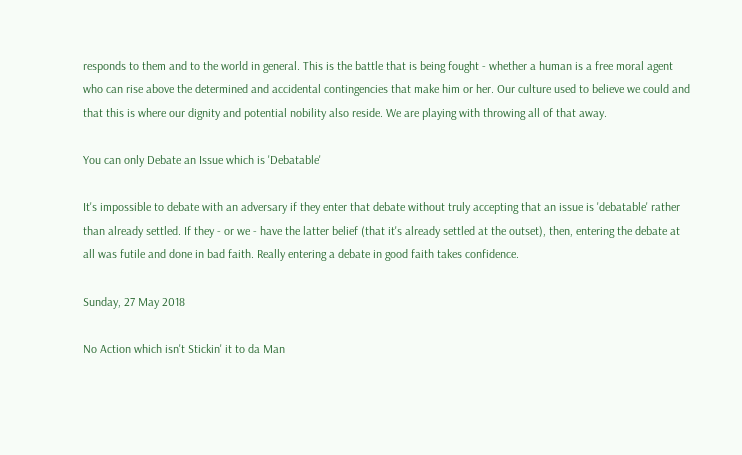responds to them and to the world in general. This is the battle that is being fought - whether a human is a free moral agent who can rise above the determined and accidental contingencies that make him or her. Our culture used to believe we could and that this is where our dignity and potential nobility also reside. We are playing with throwing all of that away.

You can only Debate an Issue which is 'Debatable'

It's impossible to debate with an adversary if they enter that debate without truly accepting that an issue is 'debatable' rather than already settled. If they - or we - have the latter belief (that it's already settled at the outset), then, entering the debate at all was futile and done in bad faith. Really entering a debate in good faith takes confidence.

Sunday, 27 May 2018

No Action which isn't Stickin' it to da Man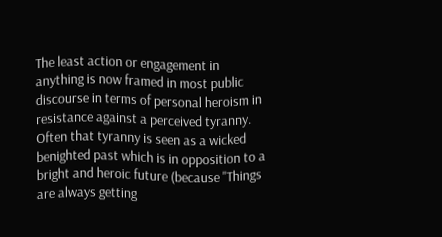The least action or engagement in anything is now framed in most public discourse in terms of personal heroism in resistance against a perceived tyranny. Often that tyranny is seen as a wicked benighted past which is in opposition to a bright and heroic future (because "Things are always getting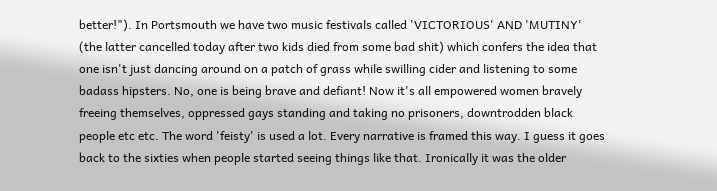better!"). In Portsmouth we have two music festivals called 'VICTORIOUS' AND 'MUTINY' (the latter cancelled today after two kids died from some bad shit) which confers the idea that one isn't just dancing around on a patch of grass while swilling cider and listening to some badass hipsters. No, one is being brave and defiant! Now it's all empowered women bravely freeing themselves, oppressed gays standing and taking no prisoners, downtrodden black people etc etc. The word 'feisty' is used a lot. Every narrative is framed this way. I guess it goes back to the sixties when people started seeing things like that. Ironically it was the older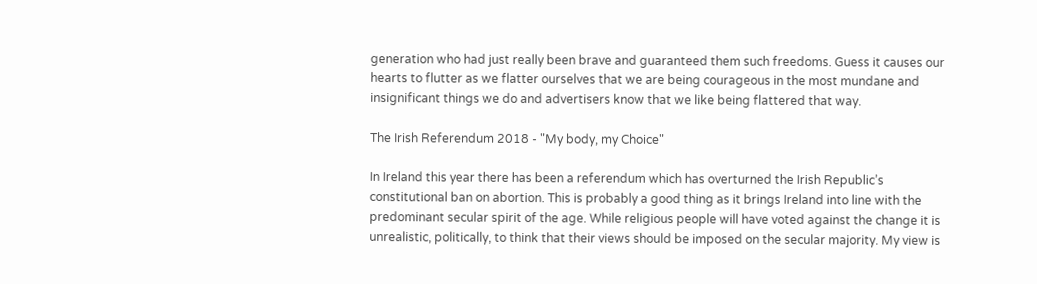generation who had just really been brave and guaranteed them such freedoms. Guess it causes our hearts to flutter as we flatter ourselves that we are being courageous in the most mundane and insignificant things we do and advertisers know that we like being flattered that way.

The Irish Referendum 2018 - "My body, my Choice"

In Ireland this year there has been a referendum which has overturned the Irish Republic’s constitutional ban on abortion. This is probably a good thing as it brings Ireland into line with the predominant secular spirit of the age. While religious people will have voted against the change it is unrealistic, politically, to think that their views should be imposed on the secular majority. My view is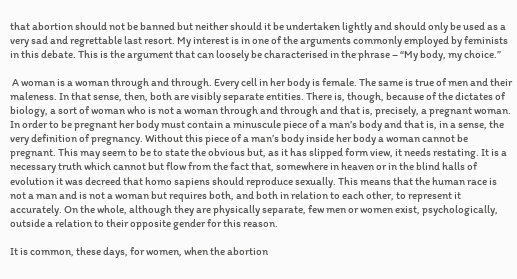that abortion should not be banned but neither should it be undertaken lightly and should only be used as a very sad and regrettable last resort. My interest is in one of the arguments commonly employed by feminists in this debate. This is the argument that can loosely be characterised in the phrase – “My body, my choice.”

 A woman is a woman through and through. Every cell in her body is female. The same is true of men and their maleness. In that sense, then, both are visibly separate entities. There is, though, because of the dictates of biology, a sort of woman who is not a woman through and through and that is, precisely, a pregnant woman. In order to be pregnant her body must contain a minuscule piece of a man’s body and that is, in a sense, the very definition of pregnancy. Without this piece of a man’s body inside her body a woman cannot be pregnant. This may seem to be to state the obvious but, as it has slipped form view, it needs restating. It is a necessary truth which cannot but flow from the fact that, somewhere in heaven or in the blind halls of evolution it was decreed that homo sapiens should reproduce sexually. This means that the human race is not a man and is not a woman but requires both, and both in relation to each other, to represent it accurately. On the whole, although they are physically separate, few men or women exist, psychologically, outside a relation to their opposite gender for this reason.

It is common, these days, for women, when the abortion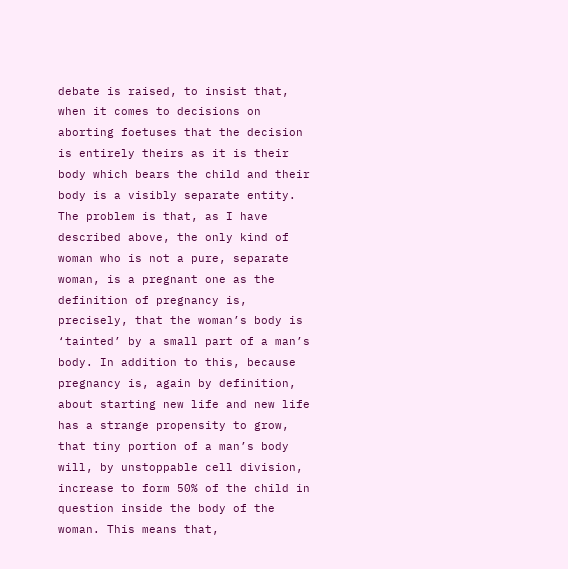debate is raised, to insist that, when it comes to decisions on aborting foetuses that the decision is entirely theirs as it is their body which bears the child and their body is a visibly separate entity. The problem is that, as I have described above, the only kind of woman who is not a pure, separate woman, is a pregnant one as the definition of pregnancy is, precisely, that the woman’s body is ‘tainted’ by a small part of a man’s body. In addition to this, because pregnancy is, again by definition, about starting new life and new life has a strange propensity to grow, that tiny portion of a man’s body will, by unstoppable cell division, increase to form 50% of the child in question inside the body of the woman. This means that,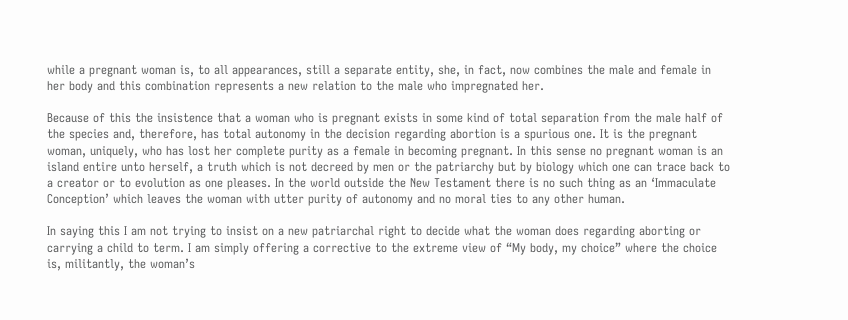while a pregnant woman is, to all appearances, still a separate entity, she, in fact, now combines the male and female in her body and this combination represents a new relation to the male who impregnated her.

Because of this the insistence that a woman who is pregnant exists in some kind of total separation from the male half of the species and, therefore, has total autonomy in the decision regarding abortion is a spurious one. It is the pregnant woman, uniquely, who has lost her complete purity as a female in becoming pregnant. In this sense no pregnant woman is an island entire unto herself, a truth which is not decreed by men or the patriarchy but by biology which one can trace back to a creator or to evolution as one pleases. In the world outside the New Testament there is no such thing as an ‘Immaculate Conception’ which leaves the woman with utter purity of autonomy and no moral ties to any other human.

In saying this I am not trying to insist on a new patriarchal right to decide what the woman does regarding aborting or carrying a child to term. I am simply offering a corrective to the extreme view of “My body, my choice” where the choice is, militantly, the woman’s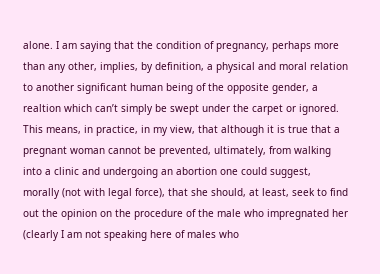alone. I am saying that the condition of pregnancy, perhaps more than any other, implies, by definition, a physical and moral relation to another significant human being of the opposite gender, a realtion which can’t simply be swept under the carpet or ignored. This means, in practice, in my view, that although it is true that a pregnant woman cannot be prevented, ultimately, from walking into a clinic and undergoing an abortion one could suggest, morally (not with legal force), that she should, at least, seek to find out the opinion on the procedure of the male who impregnated her (clearly I am not speaking here of males who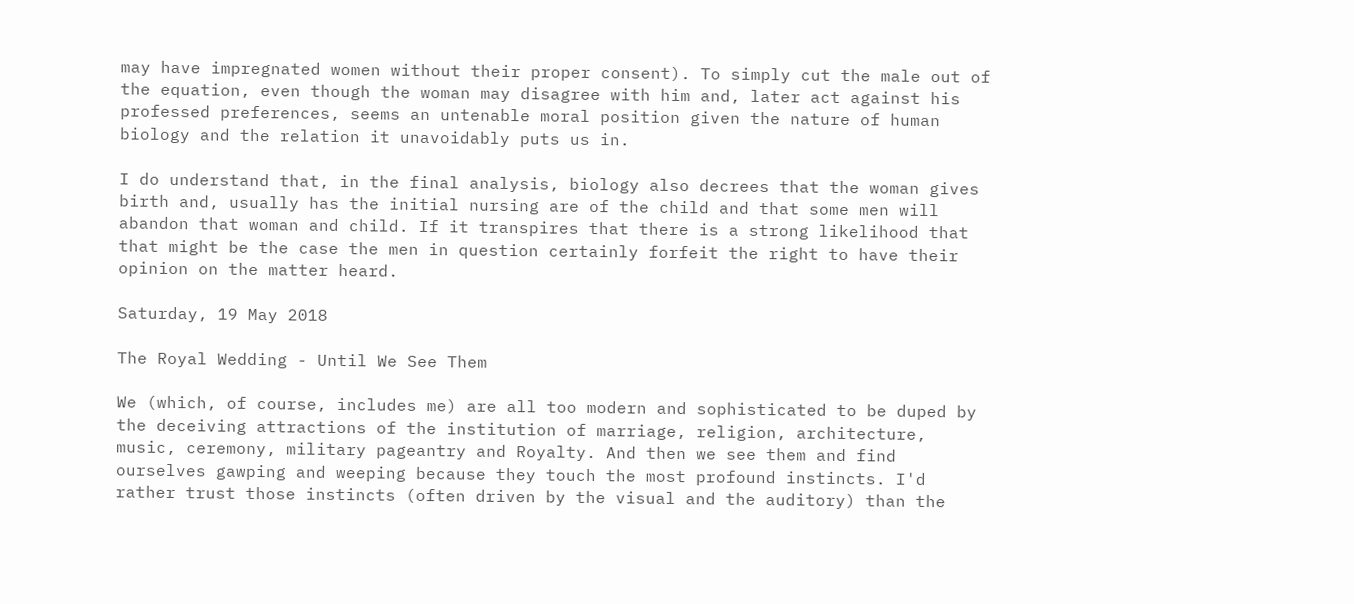may have impregnated women without their proper consent). To simply cut the male out of the equation, even though the woman may disagree with him and, later act against his professed preferences, seems an untenable moral position given the nature of human biology and the relation it unavoidably puts us in.

I do understand that, in the final analysis, biology also decrees that the woman gives birth and, usually has the initial nursing are of the child and that some men will abandon that woman and child. If it transpires that there is a strong likelihood that that might be the case the men in question certainly forfeit the right to have their opinion on the matter heard.

Saturday, 19 May 2018

The Royal Wedding - Until We See Them

We (which, of course, includes me) are all too modern and sophisticated to be duped by the deceiving attractions of the institution of marriage, religion, architecture, music, ceremony, military pageantry and Royalty. And then we see them and find ourselves gawping and weeping because they touch the most profound instincts. I'd rather trust those instincts (often driven by the visual and the auditory) than the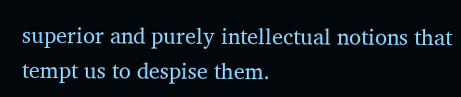superior and purely intellectual notions that tempt us to despise them.